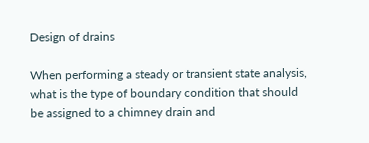Design of drains

When performing a steady or transient state analysis, what is the type of boundary condition that should be assigned to a chimney drain and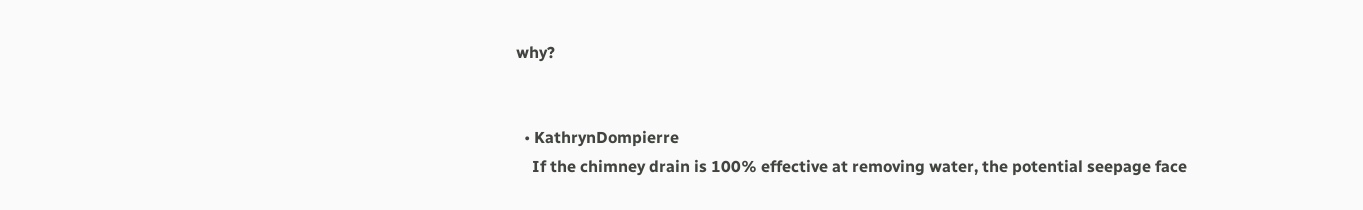why?


  • KathrynDompierre
    If the chimney drain is 100% effective at removing water, the potential seepage face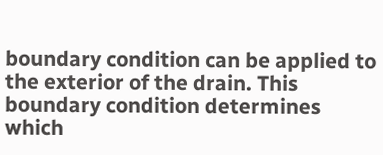boundary condition can be applied to the exterior of the drain. This boundary condition determines which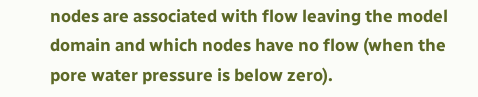nodes are associated with flow leaving the model domain and which nodes have no flow (when the pore water pressure is below zero).